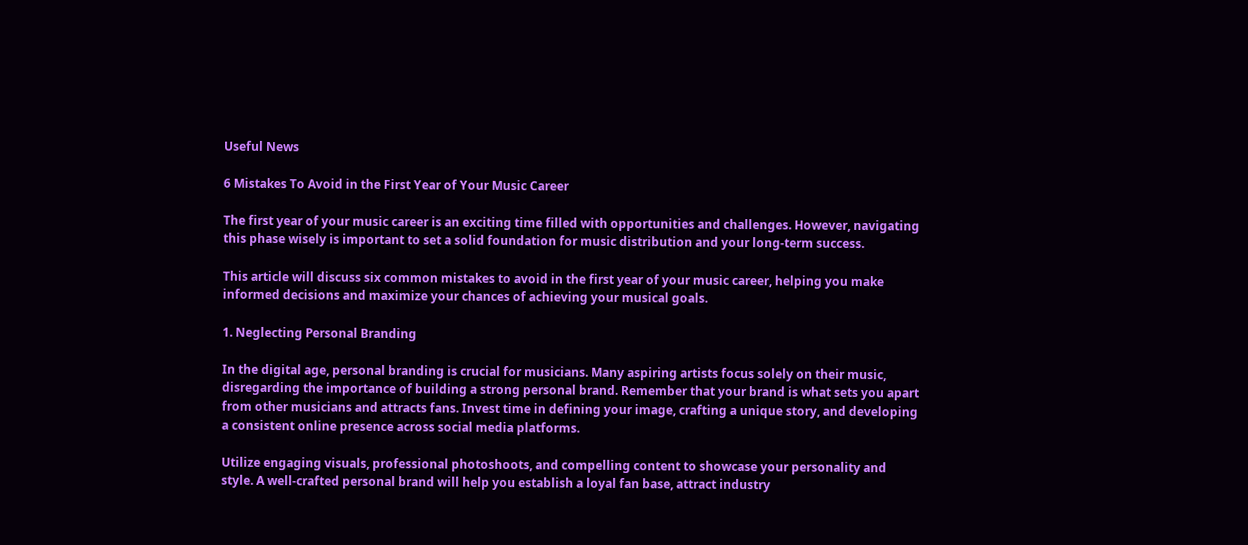Useful News

6 Mistakes To Avoid in the First Year of Your Music Career

The first year of your music career is an exciting time filled with opportunities and challenges. However, navigating this phase wisely is important to set a solid foundation for music distribution and your long-term success.

This article will discuss six common mistakes to avoid in the first year of your music career, helping you make informed decisions and maximize your chances of achieving your musical goals.

1. Neglecting Personal Branding

In the digital age, personal branding is crucial for musicians. Many aspiring artists focus solely on their music, disregarding the importance of building a strong personal brand. Remember that your brand is what sets you apart from other musicians and attracts fans. Invest time in defining your image, crafting a unique story, and developing a consistent online presence across social media platforms.

Utilize engaging visuals, professional photoshoots, and compelling content to showcase your personality and style. A well-crafted personal brand will help you establish a loyal fan base, attract industry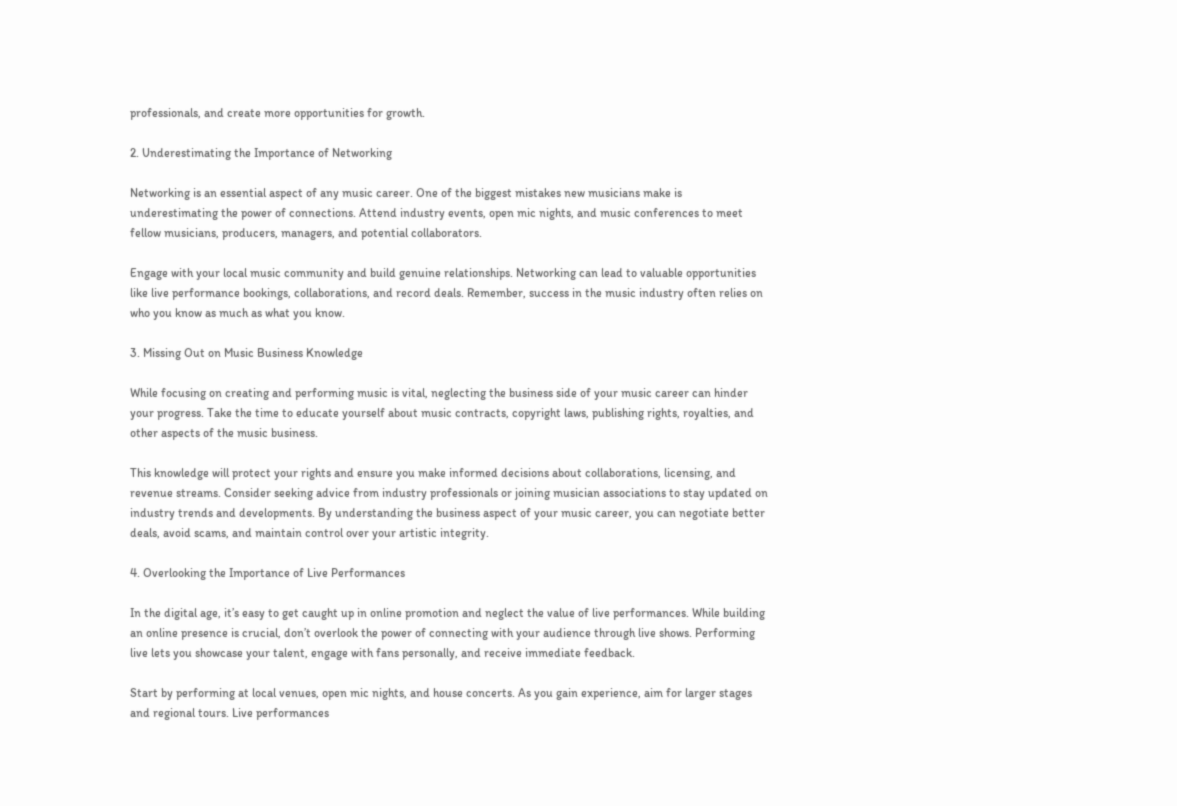professionals, and create more opportunities for growth.

2. Underestimating the Importance of Networking

Networking is an essential aspect of any music career. One of the biggest mistakes new musicians make is underestimating the power of connections. Attend industry events, open mic nights, and music conferences to meet fellow musicians, producers, managers, and potential collaborators.

Engage with your local music community and build genuine relationships. Networking can lead to valuable opportunities like live performance bookings, collaborations, and record deals. Remember, success in the music industry often relies on who you know as much as what you know.

3. Missing Out on Music Business Knowledge

While focusing on creating and performing music is vital, neglecting the business side of your music career can hinder your progress. Take the time to educate yourself about music contracts, copyright laws, publishing rights, royalties, and other aspects of the music business.

This knowledge will protect your rights and ensure you make informed decisions about collaborations, licensing, and revenue streams. Consider seeking advice from industry professionals or joining musician associations to stay updated on industry trends and developments. By understanding the business aspect of your music career, you can negotiate better deals, avoid scams, and maintain control over your artistic integrity.

4. Overlooking the Importance of Live Performances

In the digital age, it’s easy to get caught up in online promotion and neglect the value of live performances. While building an online presence is crucial, don’t overlook the power of connecting with your audience through live shows. Performing live lets you showcase your talent, engage with fans personally, and receive immediate feedback.

Start by performing at local venues, open mic nights, and house concerts. As you gain experience, aim for larger stages and regional tours. Live performances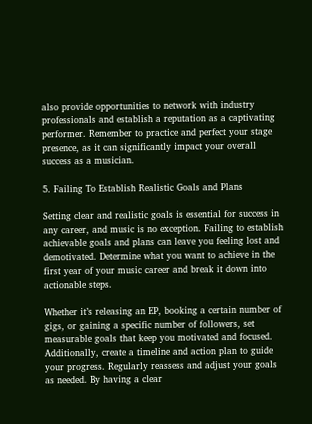also provide opportunities to network with industry professionals and establish a reputation as a captivating performer. Remember to practice and perfect your stage presence, as it can significantly impact your overall success as a musician.

5. Failing To Establish Realistic Goals and Plans

Setting clear and realistic goals is essential for success in any career, and music is no exception. Failing to establish achievable goals and plans can leave you feeling lost and demotivated. Determine what you want to achieve in the first year of your music career and break it down into actionable steps.

Whether it’s releasing an EP, booking a certain number of gigs, or gaining a specific number of followers, set measurable goals that keep you motivated and focused. Additionally, create a timeline and action plan to guide your progress. Regularly reassess and adjust your goals as needed. By having a clear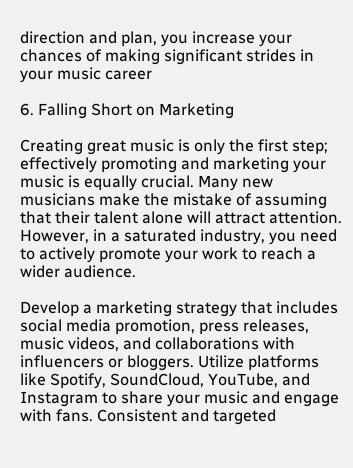direction and plan, you increase your chances of making significant strides in your music career

6. Falling Short on Marketing

Creating great music is only the first step; effectively promoting and marketing your music is equally crucial. Many new musicians make the mistake of assuming that their talent alone will attract attention. However, in a saturated industry, you need to actively promote your work to reach a wider audience.

Develop a marketing strategy that includes social media promotion, press releases, music videos, and collaborations with influencers or bloggers. Utilize platforms like Spotify, SoundCloud, YouTube, and Instagram to share your music and engage with fans. Consistent and targeted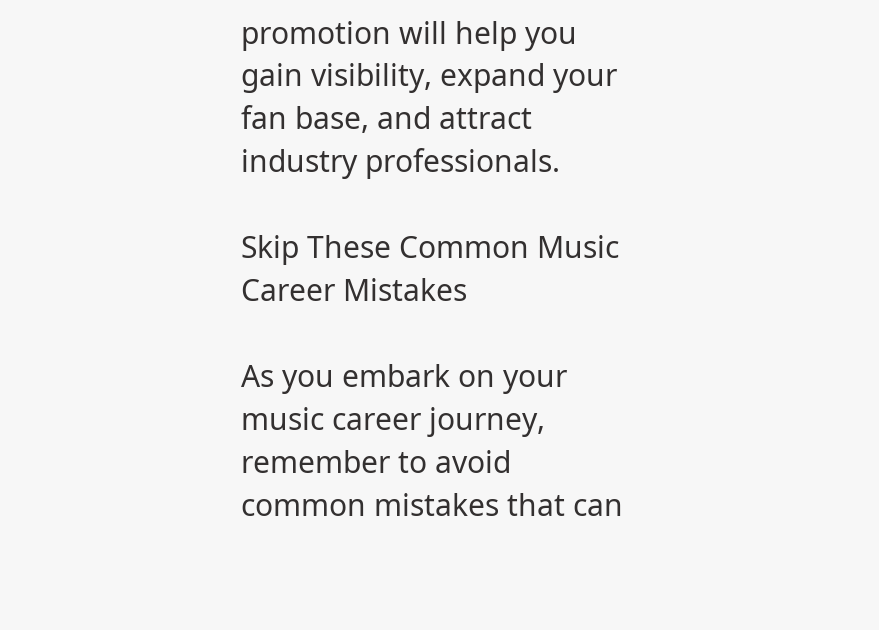promotion will help you gain visibility, expand your fan base, and attract industry professionals.

Skip These Common Music Career Mistakes

As you embark on your music career journey, remember to avoid common mistakes that can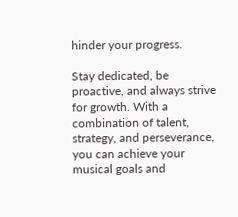hinder your progress.

Stay dedicated, be proactive, and always strive for growth. With a combination of talent, strategy, and perseverance, you can achieve your musical goals and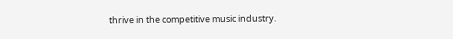thrive in the competitive music industry.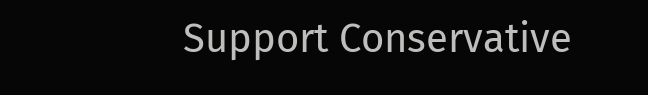Support Conservative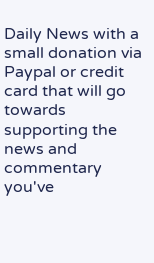Daily News with a small donation via Paypal or credit card that will go towards supporting the news and commentary you've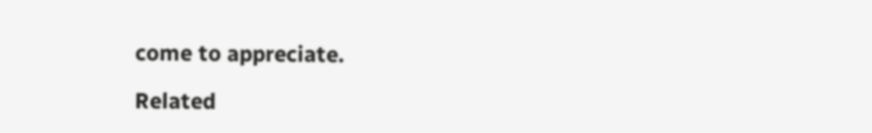come to appreciate.

Related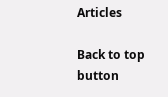Articles

Back to top button